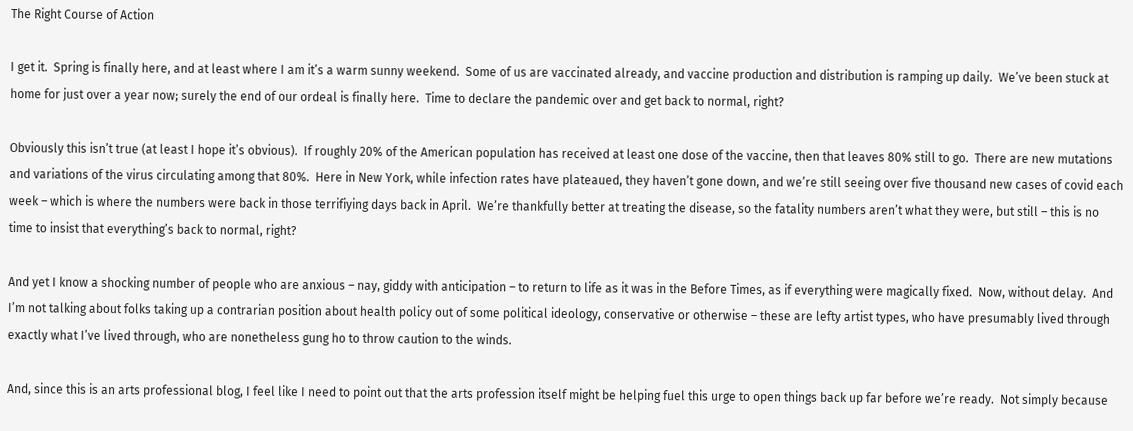The Right Course of Action

I get it.  Spring is finally here, and at least where I am it’s a warm sunny weekend.  Some of us are vaccinated already, and vaccine production and distribution is ramping up daily.  We’ve been stuck at home for just over a year now; surely the end of our ordeal is finally here.  Time to declare the pandemic over and get back to normal, right?

Obviously this isn’t true (at least I hope it’s obvious).  If roughly 20% of the American population has received at least one dose of the vaccine, then that leaves 80% still to go.  There are new mutations and variations of the virus circulating among that 80%.  Here in New York, while infection rates have plateaued, they haven’t gone down, and we’re still seeing over five thousand new cases of covid each week – which is where the numbers were back in those terrifiying days back in April.  We’re thankfully better at treating the disease, so the fatality numbers aren’t what they were, but still – this is no time to insist that everything’s back to normal, right?

And yet I know a shocking number of people who are anxious – nay, giddy with anticipation – to return to life as it was in the Before Times, as if everything were magically fixed.  Now, without delay.  And I’m not talking about folks taking up a contrarian position about health policy out of some political ideology, conservative or otherwise – these are lefty artist types, who have presumably lived through exactly what I’ve lived through, who are nonetheless gung ho to throw caution to the winds.

And, since this is an arts professional blog, I feel like I need to point out that the arts profession itself might be helping fuel this urge to open things back up far before we’re ready.  Not simply because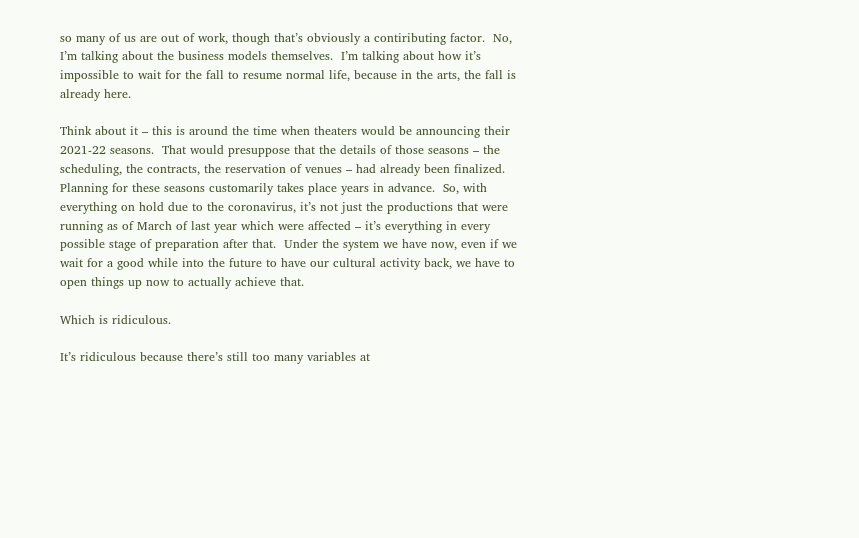so many of us are out of work, though that’s obviously a contiributing factor.  No, I’m talking about the business models themselves.  I’m talking about how it’s impossible to wait for the fall to resume normal life, because in the arts, the fall is already here.

Think about it – this is around the time when theaters would be announcing their 2021-22 seasons.  That would presuppose that the details of those seasons – the scheduling, the contracts, the reservation of venues – had already been finalized.  Planning for these seasons customarily takes place years in advance.  So, with everything on hold due to the coronavirus, it’s not just the productions that were running as of March of last year which were affected – it’s everything in every possible stage of preparation after that.  Under the system we have now, even if we wait for a good while into the future to have our cultural activity back, we have to open things up now to actually achieve that.

Which is ridiculous.

It’s ridiculous because there’s still too many variables at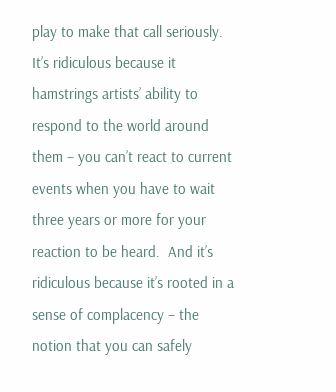play to make that call seriously.  It’s ridiculous because it hamstrings artists’ ability to respond to the world around them – you can’t react to current events when you have to wait three years or more for your reaction to be heard.  And it’s ridiculous because it’s rooted in a sense of complacency – the notion that you can safely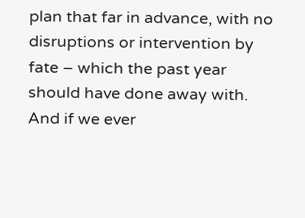plan that far in advance, with no disruptions or intervention by fate – which the past year should have done away with.  And if we ever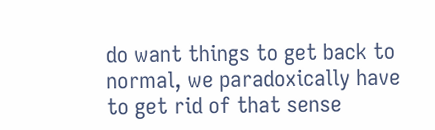do want things to get back to normal, we paradoxically have to get rid of that sense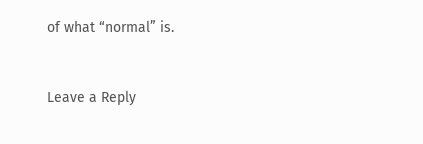of what “normal” is.


Leave a Reply